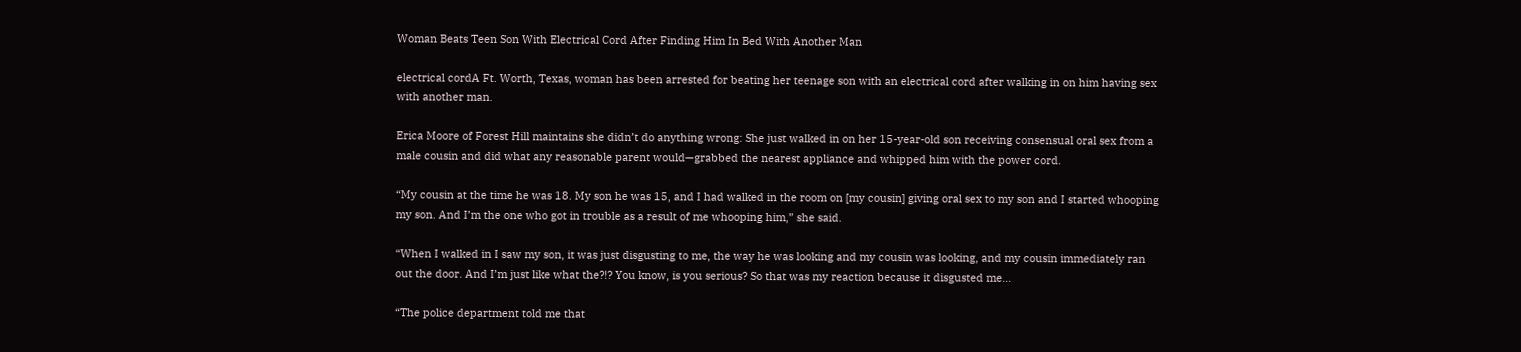Woman Beats Teen Son With Electrical Cord After Finding Him In Bed With Another Man

electrical cordA Ft. Worth, Texas, woman has been arrested for beating her teenage son with an electrical cord after walking in on him having sex with another man.

Erica Moore of Forest Hill maintains she didn’t do anything wrong: She just walked in on her 15-year-old son receiving consensual oral sex from a male cousin and did what any reasonable parent would—grabbed the nearest appliance and whipped him with the power cord.

“My cousin at the time he was 18. My son he was 15, and I had walked in the room on [my cousin] giving oral sex to my son and I started whooping my son. And I’m the one who got in trouble as a result of me whooping him,” she said.

“When I walked in I saw my son, it was just disgusting to me, the way he was looking and my cousin was looking, and my cousin immediately ran out the door. And I’m just like what the?!? You know, is you serious? So that was my reaction because it disgusted me…

“The police department told me that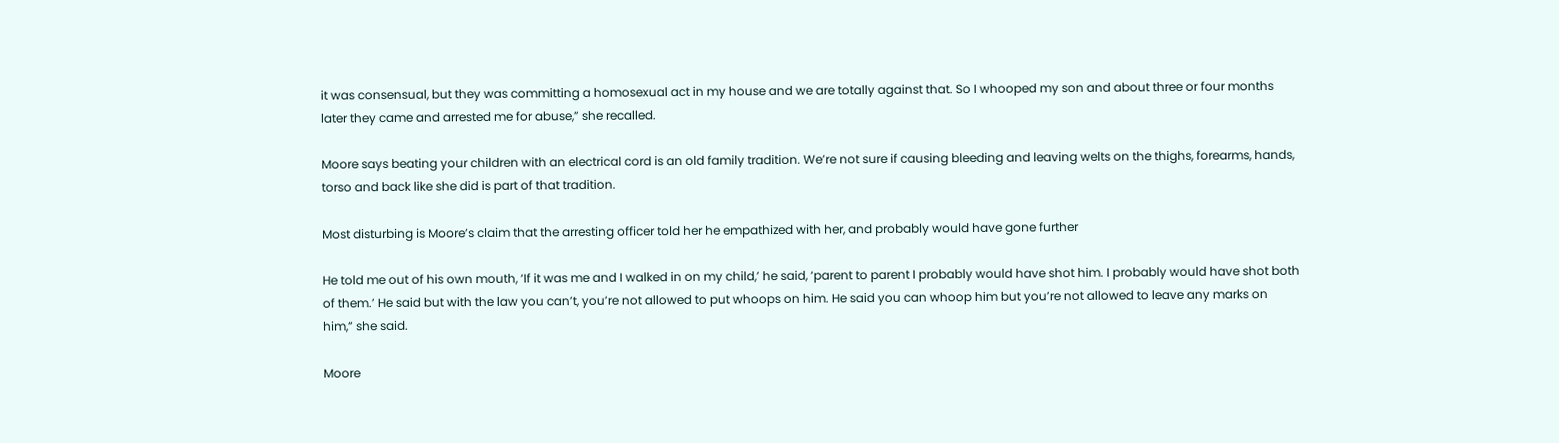it was consensual, but they was committing a homosexual act in my house and we are totally against that. So I whooped my son and about three or four months later they came and arrested me for abuse,” she recalled.

Moore says beating your children with an electrical cord is an old family tradition. We’re not sure if causing bleeding and leaving welts on the thighs, forearms, hands, torso and back like she did is part of that tradition.

Most disturbing is Moore’s claim that the arresting officer told her he empathized with her, and probably would have gone further

He told me out of his own mouth, ‘If it was me and I walked in on my child,’ he said, ‘parent to parent I probably would have shot him. I probably would have shot both of them.’ He said but with the law you can’t, you’re not allowed to put whoops on him. He said you can whoop him but you’re not allowed to leave any marks on him,” she said.

Moore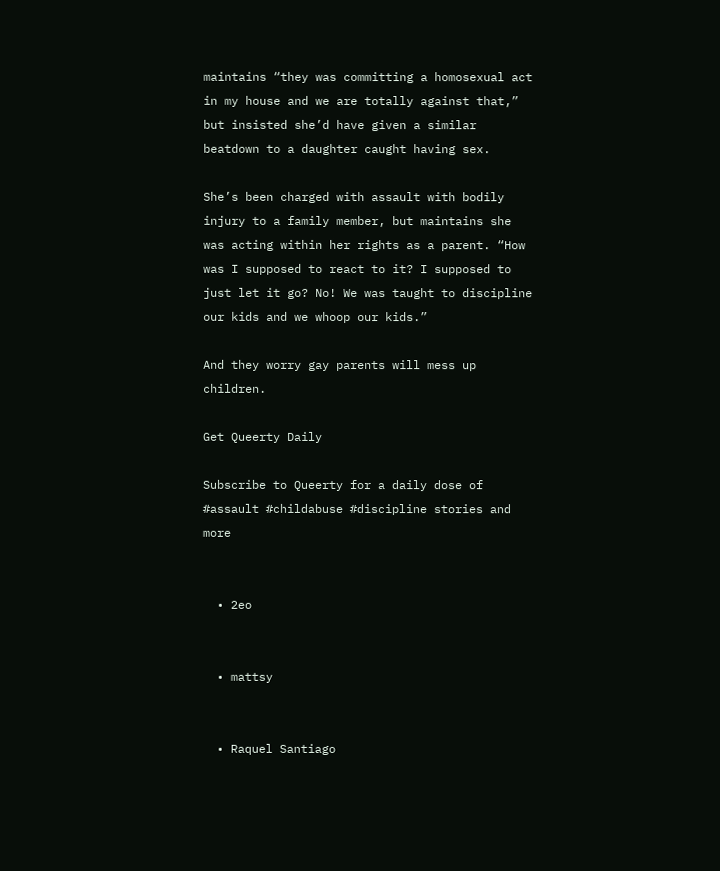maintains “they was committing a homosexual act in my house and we are totally against that,” but insisted she’d have given a similar beatdown to a daughter caught having sex.

She’s been charged with assault with bodily injury to a family member, but maintains she was acting within her rights as a parent. “How was I supposed to react to it? I supposed to just let it go? No! We was taught to discipline our kids and we whoop our kids.”

And they worry gay parents will mess up children.

Get Queerty Daily

Subscribe to Queerty for a daily dose of #assault #childabuse #discipline stories and more


  • 2eo


  • mattsy


  • Raquel Santiago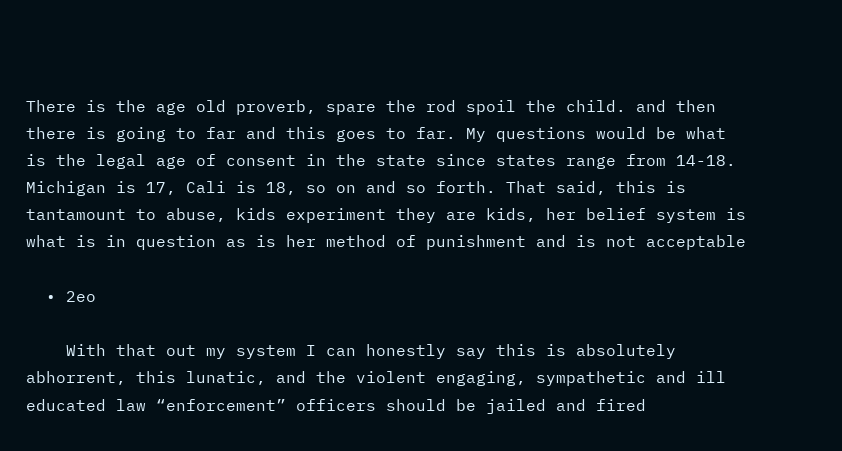There is the age old proverb, spare the rod spoil the child. and then there is going to far and this goes to far. My questions would be what is the legal age of consent in the state since states range from 14-18. Michigan is 17, Cali is 18, so on and so forth. That said, this is tantamount to abuse, kids experiment they are kids, her belief system is what is in question as is her method of punishment and is not acceptable

  • 2eo

    With that out my system I can honestly say this is absolutely abhorrent, this lunatic, and the violent engaging, sympathetic and ill educated law “enforcement” officers should be jailed and fired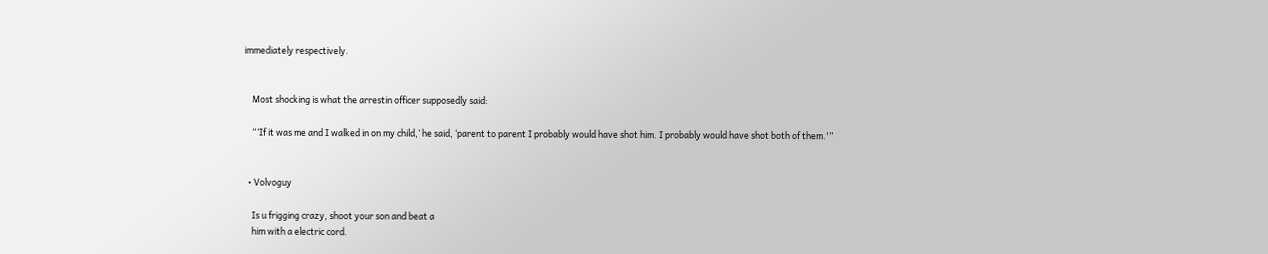immediately respectively.


    Most shocking is what the arrestin officer supposedly said:

    “‘If it was me and I walked in on my child,’ he said, ‘parent to parent I probably would have shot him. I probably would have shot both of them.'”


  • Volvoguy

    Is u frigging crazy, shoot your son and beat a
    him with a electric cord.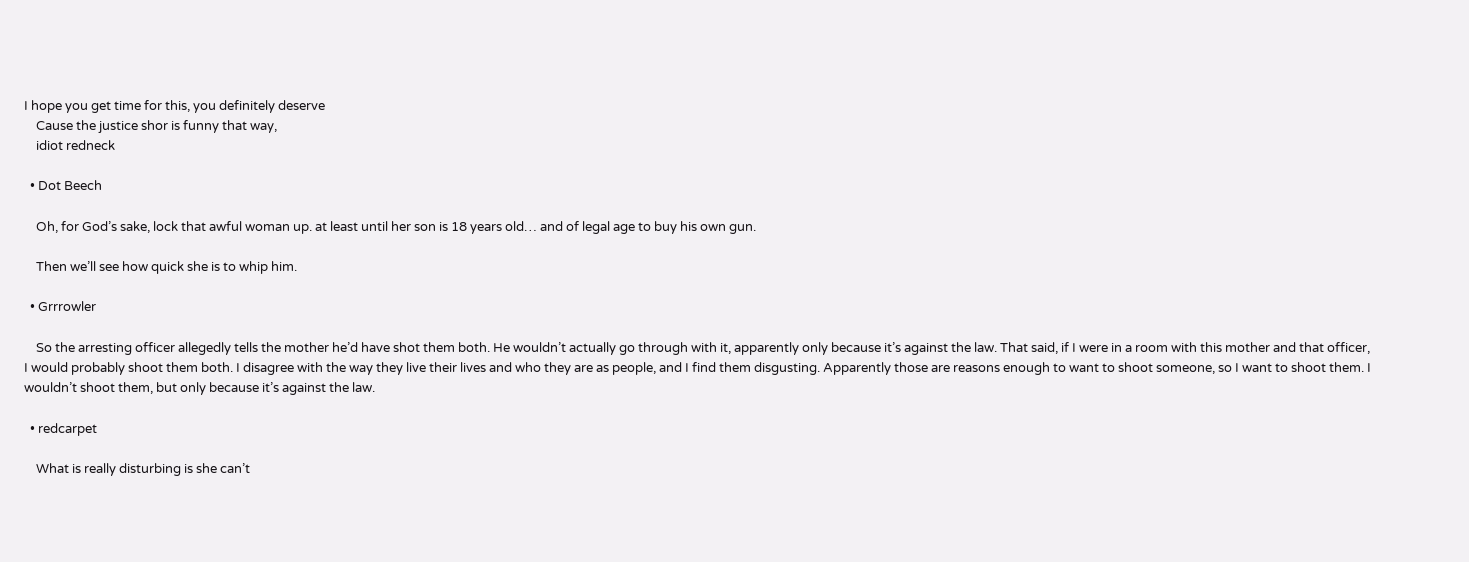I hope you get time for this, you definitely deserve
    Cause the justice shor is funny that way,
    idiot redneck

  • Dot Beech

    Oh, for God’s sake, lock that awful woman up. at least until her son is 18 years old… and of legal age to buy his own gun.

    Then we’ll see how quick she is to whip him.

  • Grrrowler

    So the arresting officer allegedly tells the mother he’d have shot them both. He wouldn’t actually go through with it, apparently only because it’s against the law. That said, if I were in a room with this mother and that officer, I would probably shoot them both. I disagree with the way they live their lives and who they are as people, and I find them disgusting. Apparently those are reasons enough to want to shoot someone, so I want to shoot them. I wouldn’t shoot them, but only because it’s against the law.

  • redcarpet

    What is really disturbing is she can’t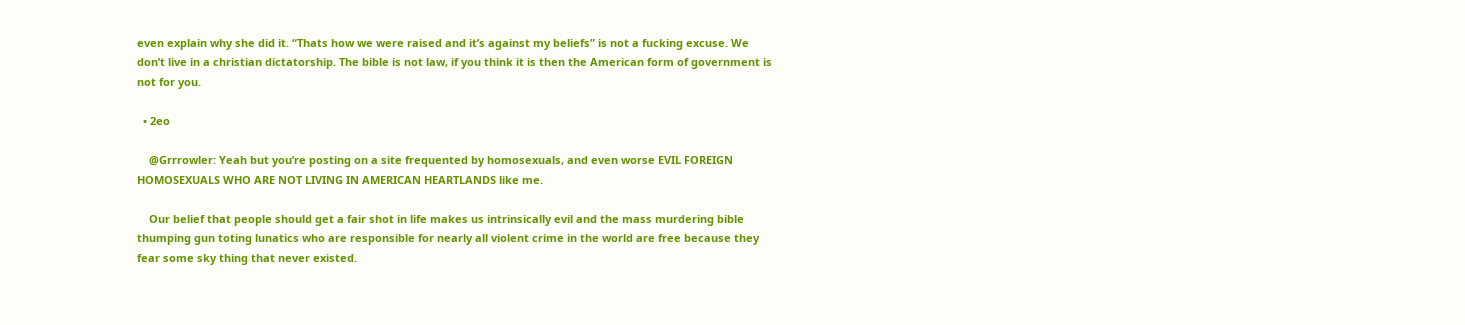even explain why she did it. “Thats how we were raised and it’s against my beliefs” is not a fucking excuse. We don’t live in a christian dictatorship. The bible is not law, if you think it is then the American form of government is not for you.

  • 2eo

    @Grrrowler: Yeah but you’re posting on a site frequented by homosexuals, and even worse EVIL FOREIGN HOMOSEXUALS WHO ARE NOT LIVING IN AMERICAN HEARTLANDS like me.

    Our belief that people should get a fair shot in life makes us intrinsically evil and the mass murdering bible thumping gun toting lunatics who are responsible for nearly all violent crime in the world are free because they fear some sky thing that never existed.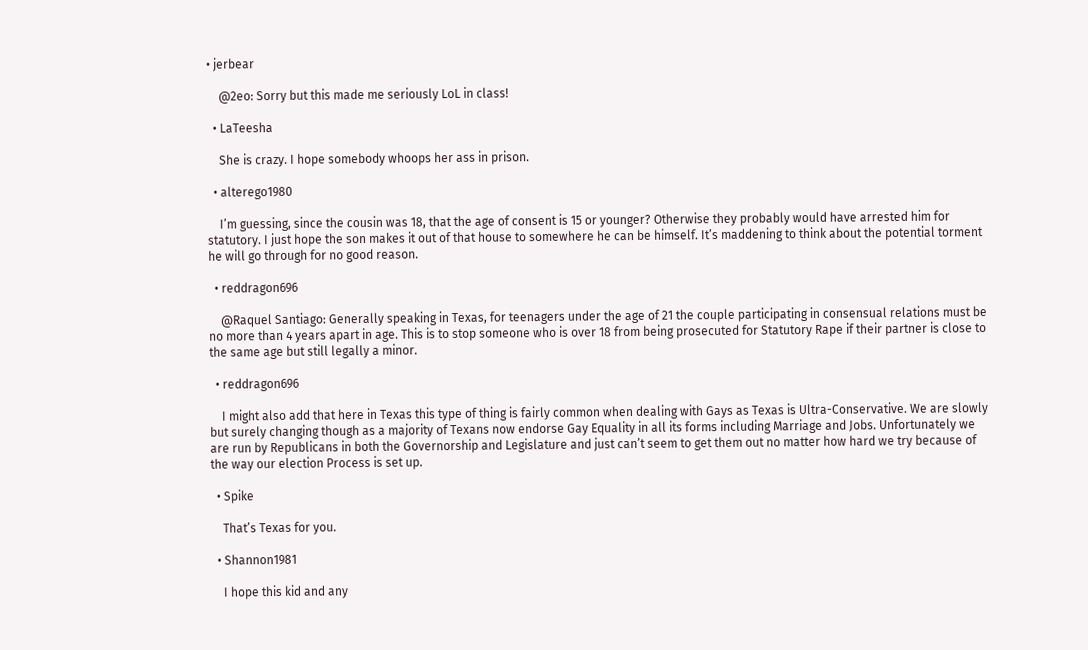• jerbear

    @2eo: Sorry but this made me seriously LoL in class!

  • LaTeesha

    She is crazy. I hope somebody whoops her ass in prison.

  • alterego1980

    I’m guessing, since the cousin was 18, that the age of consent is 15 or younger? Otherwise they probably would have arrested him for statutory. I just hope the son makes it out of that house to somewhere he can be himself. It’s maddening to think about the potential torment he will go through for no good reason.

  • reddragon696

    @Raquel Santiago: Generally speaking in Texas, for teenagers under the age of 21 the couple participating in consensual relations must be no more than 4 years apart in age. This is to stop someone who is over 18 from being prosecuted for Statutory Rape if their partner is close to the same age but still legally a minor.

  • reddragon696

    I might also add that here in Texas this type of thing is fairly common when dealing with Gays as Texas is Ultra-Conservative. We are slowly but surely changing though as a majority of Texans now endorse Gay Equality in all its forms including Marriage and Jobs. Unfortunately we are run by Republicans in both the Governorship and Legislature and just can’t seem to get them out no matter how hard we try because of the way our election Process is set up.

  • Spike

    That’s Texas for you.

  • Shannon1981

    I hope this kid and any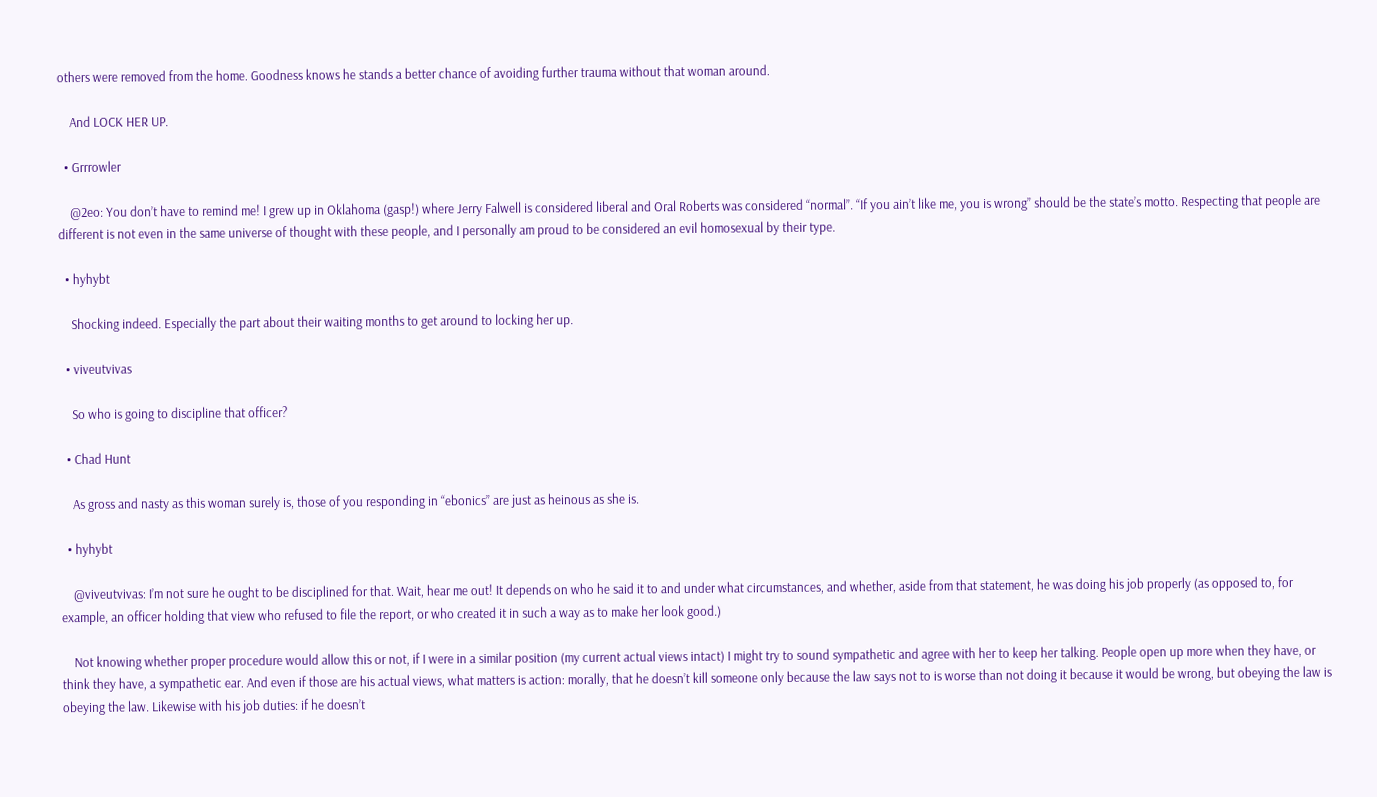others were removed from the home. Goodness knows he stands a better chance of avoiding further trauma without that woman around.

    And LOCK HER UP.

  • Grrrowler

    @2eo: You don’t have to remind me! I grew up in Oklahoma (gasp!) where Jerry Falwell is considered liberal and Oral Roberts was considered “normal”. “If you ain’t like me, you is wrong” should be the state’s motto. Respecting that people are different is not even in the same universe of thought with these people, and I personally am proud to be considered an evil homosexual by their type.

  • hyhybt

    Shocking indeed. Especially the part about their waiting months to get around to locking her up.

  • viveutvivas

    So who is going to discipline that officer?

  • Chad Hunt

    As gross and nasty as this woman surely is, those of you responding in “ebonics” are just as heinous as she is.

  • hyhybt

    @viveutvivas: I’m not sure he ought to be disciplined for that. Wait, hear me out! It depends on who he said it to and under what circumstances, and whether, aside from that statement, he was doing his job properly (as opposed to, for example, an officer holding that view who refused to file the report, or who created it in such a way as to make her look good.)

    Not knowing whether proper procedure would allow this or not, if I were in a similar position (my current actual views intact) I might try to sound sympathetic and agree with her to keep her talking. People open up more when they have, or think they have, a sympathetic ear. And even if those are his actual views, what matters is action: morally, that he doesn’t kill someone only because the law says not to is worse than not doing it because it would be wrong, but obeying the law is obeying the law. Likewise with his job duties: if he doesn’t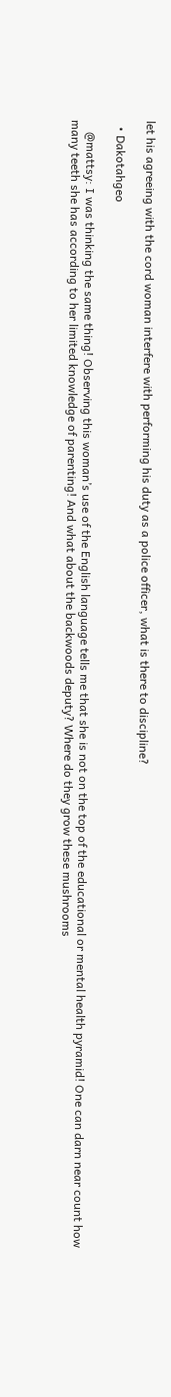let his agreeing with the cord woman interfere with performing his duty as a police officer, what is there to discipline?

  • Dakotahgeo

    @mattsy: I was thinking the same thing! Observing this woman’s use of the English language tells me that she is not on the top of the educational or mental health pyramid! One can darn near count how many teeth she has according to her limited knowledge of parenting! And what about the backwoods deputy? Where do they grow these mushrooms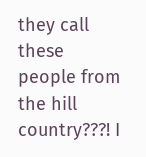they call these people from the hill country???! I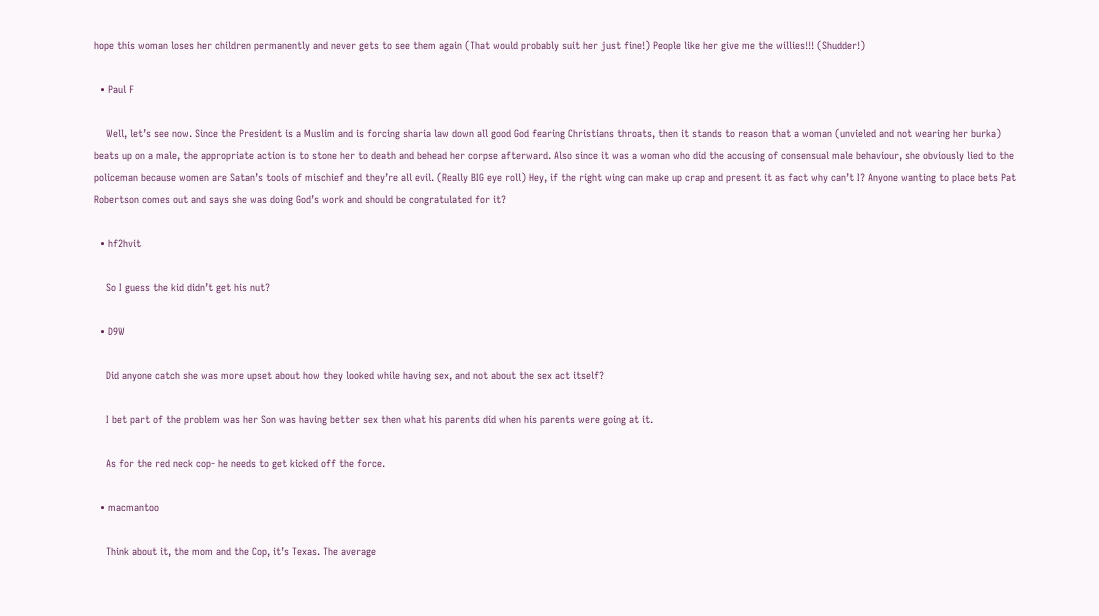hope this woman loses her children permanently and never gets to see them again (That would probably suit her just fine!) People like her give me the willies!!! (Shudder!)

  • Paul F

    Well, let’s see now. Since the President is a Muslim and is forcing sharia law down all good God fearing Christians throats, then it stands to reason that a woman (unvieled and not wearing her burka) beats up on a male, the appropriate action is to stone her to death and behead her corpse afterward. Also since it was a woman who did the accusing of consensual male behaviour, she obviously lied to the policeman because women are Satan’s tools of mischief and they’re all evil. (Really BIG eye roll) Hey, if the right wing can make up crap and present it as fact why can’t I? Anyone wanting to place bets Pat Robertson comes out and says she was doing God’s work and should be congratulated for it?

  • hf2hvit

    So I guess the kid didn’t get his nut?

  • D9W

    Did anyone catch she was more upset about how they looked while having sex, and not about the sex act itself?

    I bet part of the problem was her Son was having better sex then what his parents did when his parents were going at it.

    As for the red neck cop- he needs to get kicked off the force.

  • macmantoo

    Think about it, the mom and the Cop, it’s Texas. The average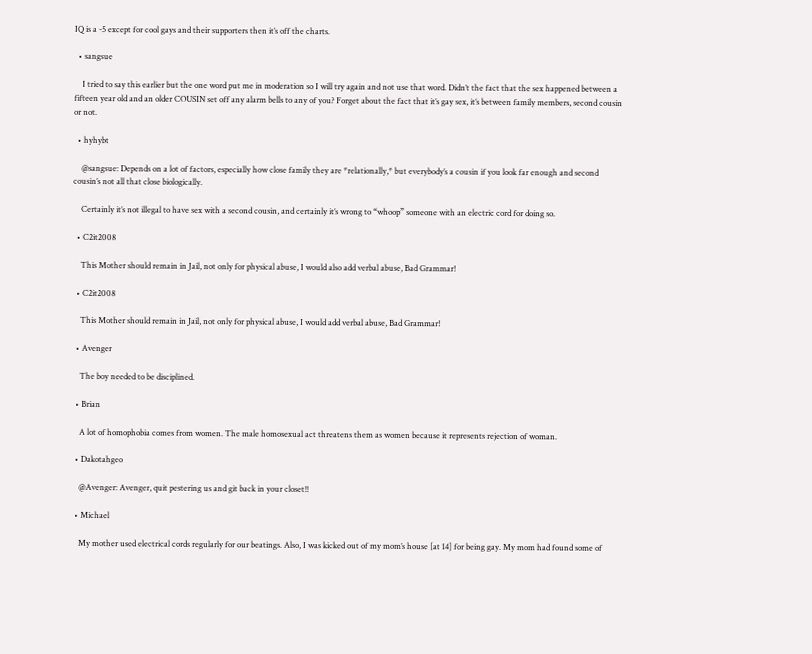IQ is a -5 except for cool gays and their supporters then it’s off the charts.

  • sangsue

    I tried to say this earlier but the one word put me in moderation so I will try again and not use that word. Didn’t the fact that the sex happened between a fifteen year old and an older COUSIN set off any alarm bells to any of you? Forget about the fact that it’s gay sex, it’s between family members, second cousin or not.

  • hyhybt

    @sangsue: Depends on a lot of factors, especially how close family they are *relationally,* but everybody’s a cousin if you look far enough and second cousin’s not all that close biologically.

    Certainly it’s not illegal to have sex with a second cousin, and certainly it’s wrong to “whoop” someone with an electric cord for doing so.

  • C2it2008

    This Mother should remain in Jail, not only for physical abuse, I would also add verbal abuse, Bad Grammar!

  • C2it2008

    This Mother should remain in Jail, not only for physical abuse, I would add verbal abuse, Bad Grammar!

  • Avenger

    The boy needed to be disciplined.

  • Brian

    A lot of homophobia comes from women. The male homosexual act threatens them as women because it represents rejection of woman.

  • Dakotahgeo

    @Avenger: Avenger, quit pestering us and git back in your closet!!

  • Michael

    My mother used electrical cords regularly for our beatings. Also, I was kicked out of my mom’s house [at 14] for being gay. My mom had found some of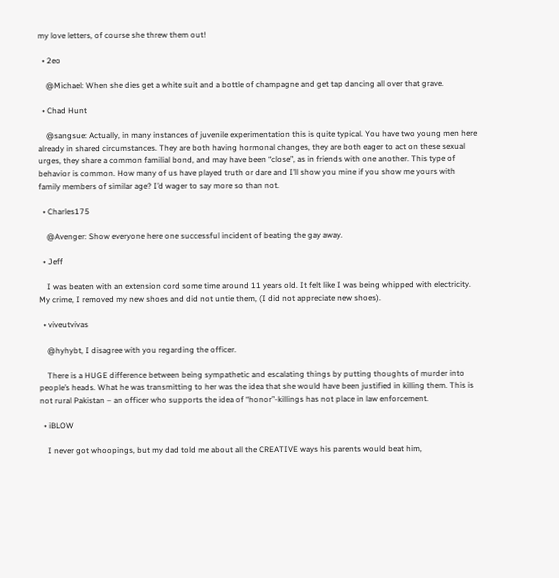my love letters, of course she threw them out!

  • 2eo

    @Michael: When she dies get a white suit and a bottle of champagne and get tap dancing all over that grave.

  • Chad Hunt

    @sangsue: Actually, in many instances of juvenile experimentation this is quite typical. You have two young men here already in shared circumstances. They are both having hormonal changes, they are both eager to act on these sexual urges, they share a common familial bond, and may have been “close”, as in friends with one another. This type of behavior is common. How many of us have played truth or dare and I’ll show you mine if you show me yours with family members of similar age? I’d wager to say more so than not.

  • Charles175

    @Avenger: Show everyone here one successful incident of beating the gay away.

  • Jeff

    I was beaten with an extension cord some time around 11 years old. It felt like I was being whipped with electricity. My crime, I removed my new shoes and did not untie them, (I did not appreciate new shoes).

  • viveutvivas

    @hyhybt, I disagree with you regarding the officer.

    There is a HUGE difference between being sympathetic and escalating things by putting thoughts of murder into people’s heads. What he was transmitting to her was the idea that she would have been justified in killing them. This is not rural Pakistan – an officer who supports the idea of “honor”-killings has not place in law enforcement.

  • iBLOW

    I never got whoopings, but my dad told me about all the CREATIVE ways his parents would beat him,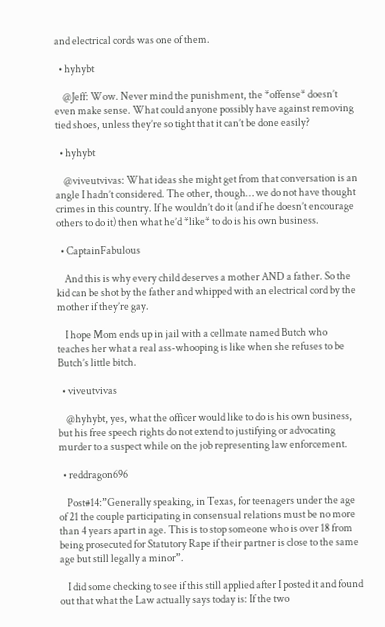and electrical cords was one of them.

  • hyhybt

    @Jeff: Wow. Never mind the punishment, the *offense* doesn’t even make sense. What could anyone possibly have against removing tied shoes, unless they’re so tight that it can’t be done easily?

  • hyhybt

    @viveutvivas: What ideas she might get from that conversation is an angle I hadn’t considered. The other, though… we do not have thought crimes in this country. If he wouldn’t do it (and if he doesn’t encourage others to do it) then what he’d *like* to do is his own business.

  • CaptainFabulous

    And this is why every child deserves a mother AND a father. So the kid can be shot by the father and whipped with an electrical cord by the mother if they’re gay.

    I hope Mom ends up in jail with a cellmate named Butch who teaches her what a real ass-whooping is like when she refuses to be Butch’s little bitch.

  • viveutvivas

    @hyhybt, yes, what the officer would like to do is his own business, but his free speech rights do not extend to justifying or advocating murder to a suspect while on the job representing law enforcement.

  • reddragon696

    Post#14:”Generally speaking, in Texas, for teenagers under the age of 21 the couple participating in consensual relations must be no more than 4 years apart in age. This is to stop someone who is over 18 from being prosecuted for Statutory Rape if their partner is close to the same age but still legally a minor”.

    I did some checking to see if this still applied after I posted it and found out that what the Law actually says today is: If the two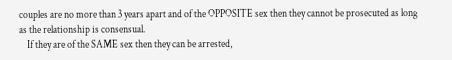couples are no more than 3 years apart and of the OPPOSITE sex then they cannot be prosecuted as long as the relationship is consensual.
    If they are of the SAME sex then they can be arrested,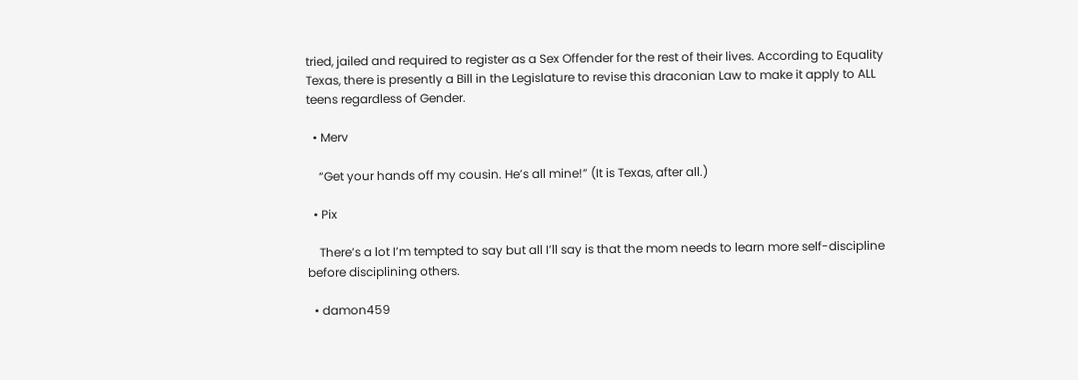tried, jailed and required to register as a Sex Offender for the rest of their lives. According to Equality Texas, there is presently a Bill in the Legislature to revise this draconian Law to make it apply to ALL teens regardless of Gender.

  • Merv

    “Get your hands off my cousin. He’s all mine!” (It is Texas, after all.)

  • Pix

    There’s a lot I’m tempted to say but all I’ll say is that the mom needs to learn more self-discipline before disciplining others.

  • damon459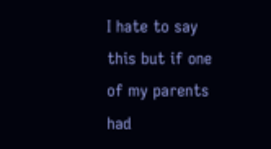I hate to say this but if one of my parents had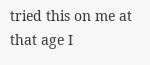tried this on me at that age I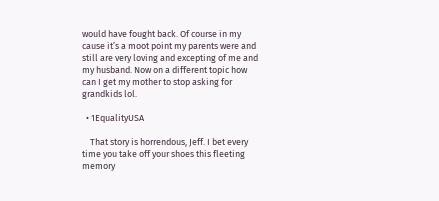would have fought back. Of course in my cause it’s a moot point my parents were and still are very loving and excepting of me and my husband. Now on a different topic how can I get my mother to stop asking for grandkids lol.

  • 1EqualityUSA

    That story is horrendous, Jeff. I bet every time you take off your shoes this fleeting memory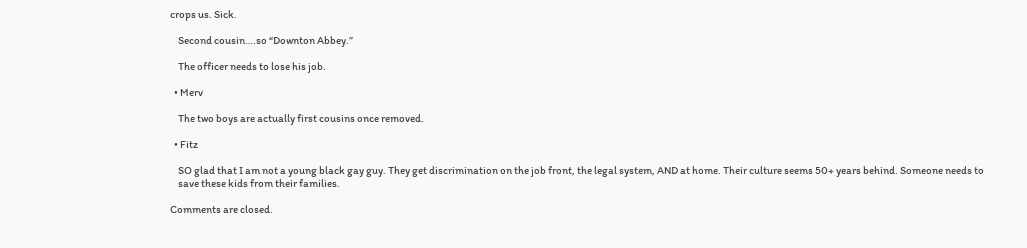crops us. Sick.

    Second cousin….so “Downton Abbey.”

    The officer needs to lose his job.

  • Merv

    The two boys are actually first cousins once removed.

  • Fitz

    SO glad that I am not a young black gay guy. They get discrimination on the job front, the legal system, AND at home. Their culture seems 50+ years behind. Someone needs to
    save these kids from their families.

Comments are closed.